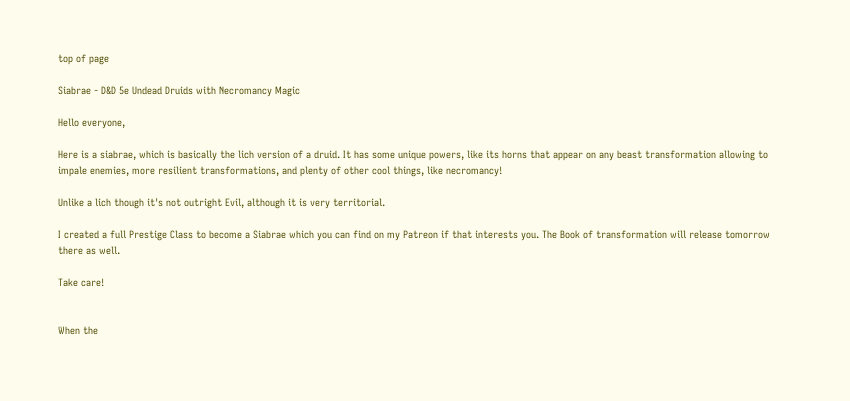top of page

Siabrae - D&D 5e Undead Druids with Necromancy Magic

Hello everyone,

Here is a siabrae, which is basically the lich version of a druid. It has some unique powers, like its horns that appear on any beast transformation allowing to impale enemies, more resilient transformations, and plenty of other cool things, like necromancy!

Unlike a lich though it's not outright Evil, although it is very territorial.

I created a full Prestige Class to become a Siabrae which you can find on my Patreon if that interests you. The Book of transformation will release tomorrow there as well.

Take care!


When the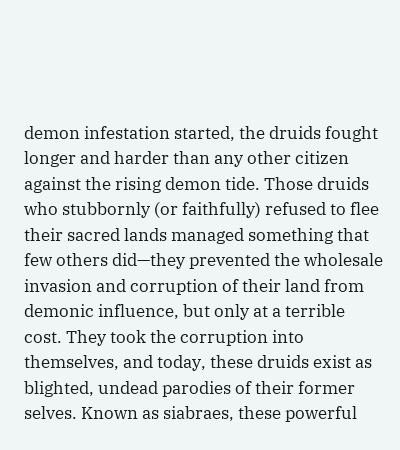demon infestation started, the druids fought longer and harder than any other citizen against the rising demon tide. Those druids who stubbornly (or faithfully) refused to flee their sacred lands managed something that few others did—they prevented the wholesale invasion and corruption of their land from demonic influence, but only at a terrible cost. They took the corruption into themselves, and today, these druids exist as blighted, undead parodies of their former selves. Known as siabraes, these powerful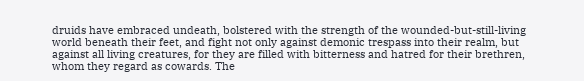druids have embraced undeath, bolstered with the strength of the wounded-but-still-living world beneath their feet, and fight not only against demonic trespass into their realm, but against all living creatures, for they are filled with bitterness and hatred for their brethren, whom they regard as cowards. The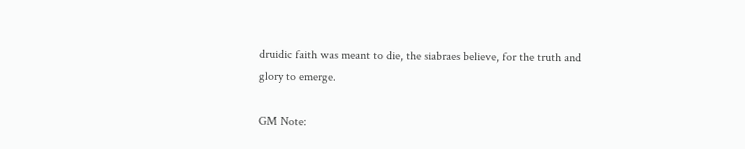druidic faith was meant to die, the siabraes believe, for the truth and glory to emerge.

GM Note: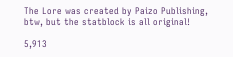The Lore was created by Paizo Publishing, btw, but the statblock is all original!

5,913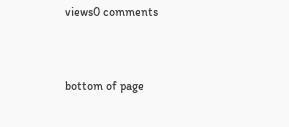views0 comments


bottom of page